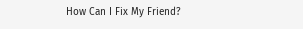How Can I Fix My Friend?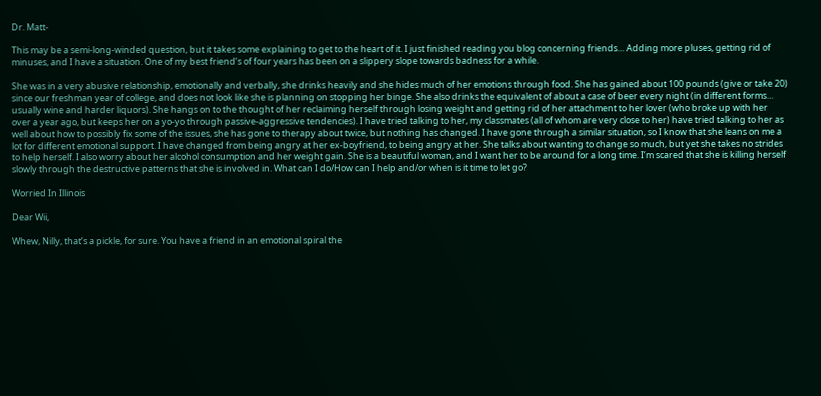Dr. Matt-

This may be a semi-long-winded question, but it takes some explaining to get to the heart of it. I just finished reading you blog concerning friends… Adding more pluses, getting rid of minuses, and I have a situation. One of my best friend’s of four years has been on a slippery slope towards badness for a while.

She was in a very abusive relationship, emotionally and verbally, she drinks heavily and she hides much of her emotions through food. She has gained about 100 pounds (give or take 20) since our freshman year of college, and does not look like she is planning on stopping her binge. She also drinks the equivalent of about a case of beer every night (in different forms… usually wine and harder liquors). She hangs on to the thought of her reclaiming herself through losing weight and getting rid of her attachment to her lover (who broke up with her over a year ago, but keeps her on a yo-yo through passive-aggressive tendencies). I have tried talking to her, my classmates (all of whom are very close to her) have tried talking to her as well about how to possibly fix some of the issues, she has gone to therapy about twice, but nothing has changed. I have gone through a similar situation, so I know that she leans on me a lot for different emotional support. I have changed from being angry at her ex-boyfriend, to being angry at her. She talks about wanting to change so much, but yet she takes no strides to help herself. I also worry about her alcohol consumption and her weight gain. She is a beautiful woman, and I want her to be around for a long time. I’m scared that she is killing herself slowly through the destructive patterns that she is involved in. What can I do/How can I help and/or when is it time to let go?

Worried In Illinois

Dear Wii,

Whew, Nilly, that’s a pickle, for sure. You have a friend in an emotional spiral the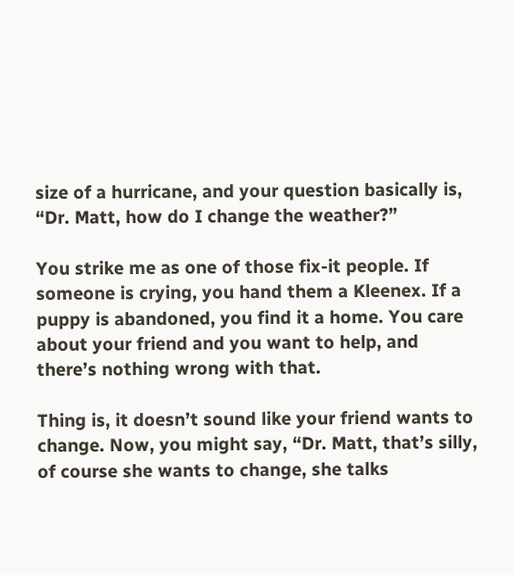size of a hurricane, and your question basically is, “Dr. Matt, how do I change the weather?”

You strike me as one of those fix-it people. If someone is crying, you hand them a Kleenex. If a puppy is abandoned, you find it a home. You care about your friend and you want to help, and there’s nothing wrong with that.

Thing is, it doesn’t sound like your friend wants to change. Now, you might say, “Dr. Matt, that’s silly, of course she wants to change, she talks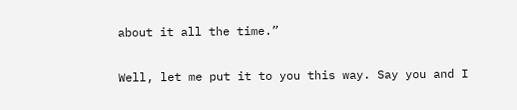about it all the time.”

Well, let me put it to you this way. Say you and I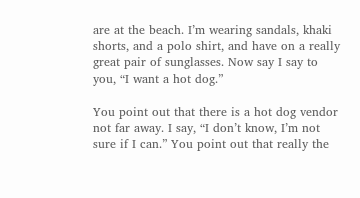are at the beach. I’m wearing sandals, khaki shorts, and a polo shirt, and have on a really great pair of sunglasses. Now say I say to you, “I want a hot dog.”

You point out that there is a hot dog vendor not far away. I say, “I don’t know, I’m not sure if I can.” You point out that really the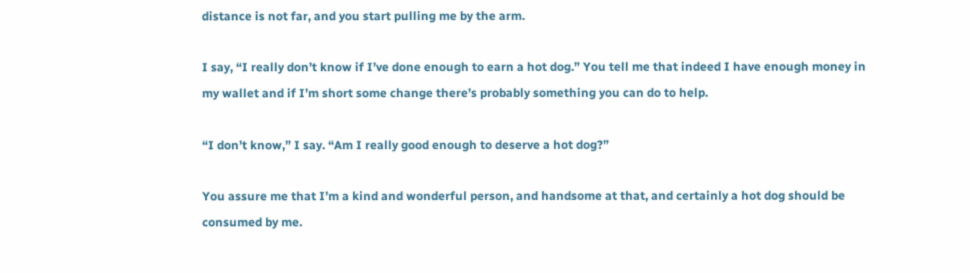distance is not far, and you start pulling me by the arm.

I say, “I really don’t know if I’ve done enough to earn a hot dog.” You tell me that indeed I have enough money in my wallet and if I’m short some change there’s probably something you can do to help.

“I don’t know,” I say. “Am I really good enough to deserve a hot dog?”

You assure me that I’m a kind and wonderful person, and handsome at that, and certainly a hot dog should be consumed by me.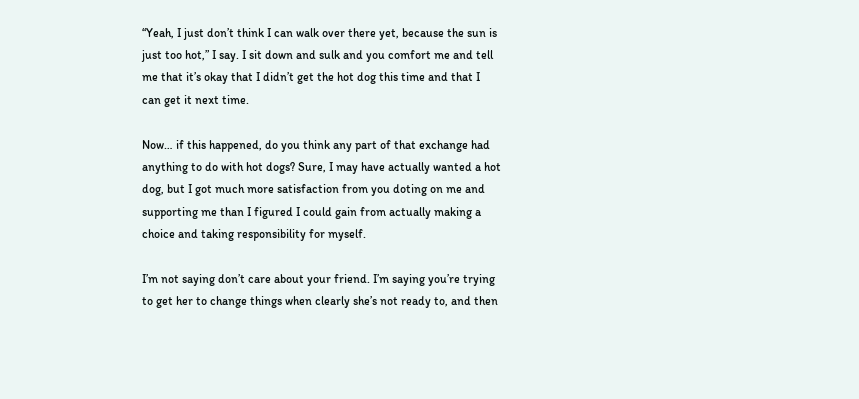“Yeah, I just don’t think I can walk over there yet, because the sun is just too hot,” I say. I sit down and sulk and you comfort me and tell me that it’s okay that I didn’t get the hot dog this time and that I can get it next time.

Now… if this happened, do you think any part of that exchange had anything to do with hot dogs? Sure, I may have actually wanted a hot dog, but I got much more satisfaction from you doting on me and supporting me than I figured I could gain from actually making a choice and taking responsibility for myself.

I’m not saying don’t care about your friend. I’m saying you’re trying to get her to change things when clearly she’s not ready to, and then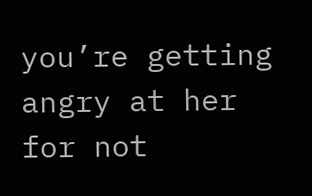you’re getting angry at her for not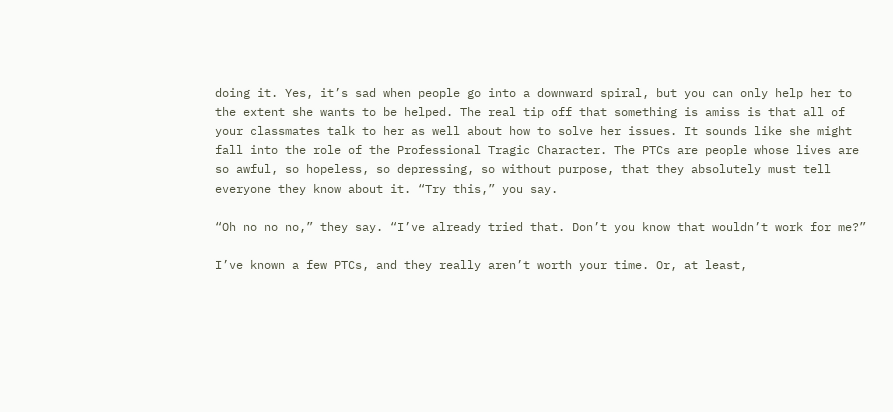doing it. Yes, it’s sad when people go into a downward spiral, but you can only help her to the extent she wants to be helped. The real tip off that something is amiss is that all of your classmates talk to her as well about how to solve her issues. It sounds like she might fall into the role of the Professional Tragic Character. The PTCs are people whose lives are so awful, so hopeless, so depressing, so without purpose, that they absolutely must tell everyone they know about it. “Try this,” you say.

“Oh no no no,” they say. “I’ve already tried that. Don’t you know that wouldn’t work for me?”

I’ve known a few PTCs, and they really aren’t worth your time. Or, at least,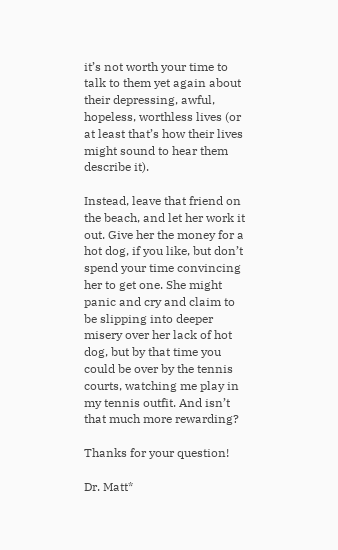it’s not worth your time to talk to them yet again about their depressing, awful, hopeless, worthless lives (or at least that’s how their lives might sound to hear them describe it).

Instead, leave that friend on the beach, and let her work it out. Give her the money for a hot dog, if you like, but don’t spend your time convincing her to get one. She might panic and cry and claim to be slipping into deeper misery over her lack of hot dog, but by that time you could be over by the tennis courts, watching me play in my tennis outfit. And isn’t that much more rewarding?

Thanks for your question!

Dr. Matt*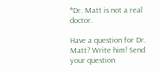*Dr. Matt is not a real doctor.

Have a question for Dr. Matt? Write him! Send your question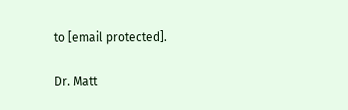to [email protected].

Dr. Matt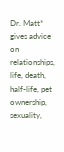Dr. Matt* gives advice on relationships, life, death, half-life, pet ownership, sexuality,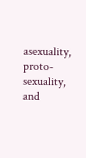asexuality, proto-sexuality, and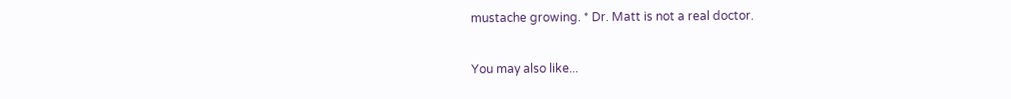mustache growing. * Dr. Matt is not a real doctor.

You may also like...